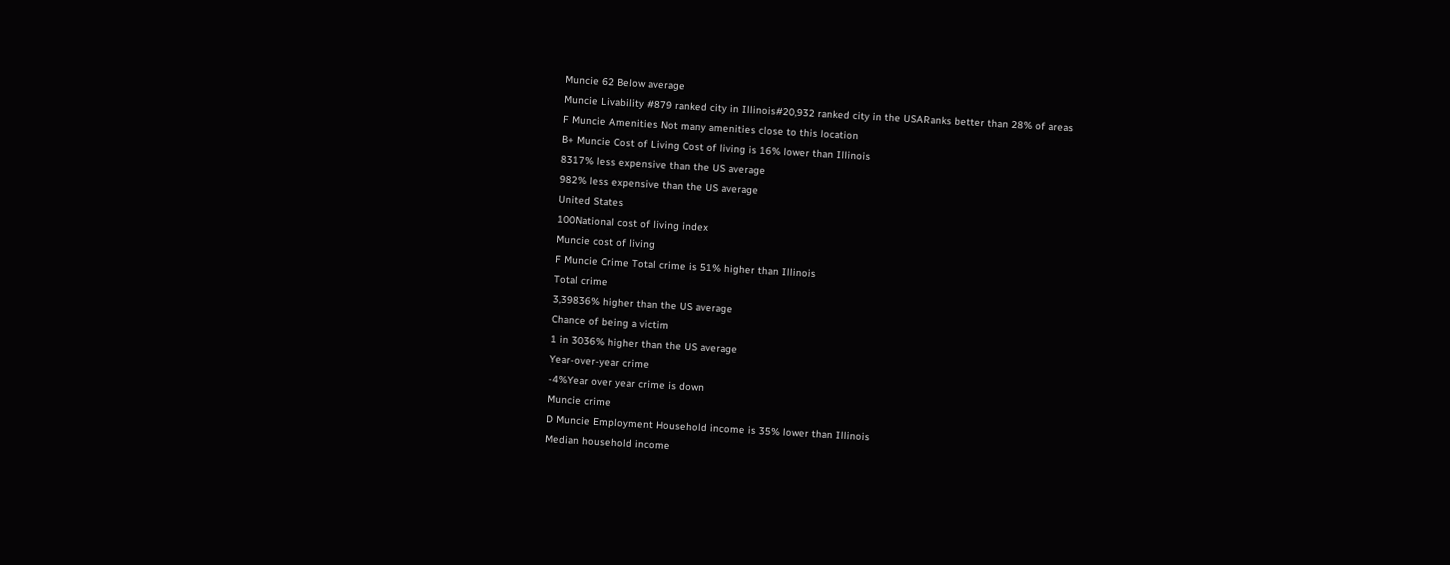Muncie 62 Below average
Muncie Livability #879 ranked city in Illinois#20,932 ranked city in the USARanks better than 28% of areas
F Muncie Amenities Not many amenities close to this location
B+ Muncie Cost of Living Cost of living is 16% lower than Illinois
8317% less expensive than the US average
982% less expensive than the US average
United States
100National cost of living index
Muncie cost of living
F Muncie Crime Total crime is 51% higher than Illinois
Total crime
3,39836% higher than the US average
Chance of being a victim
1 in 3036% higher than the US average
Year-over-year crime
-4%Year over year crime is down
Muncie crime
D Muncie Employment Household income is 35% lower than Illinois
Median household income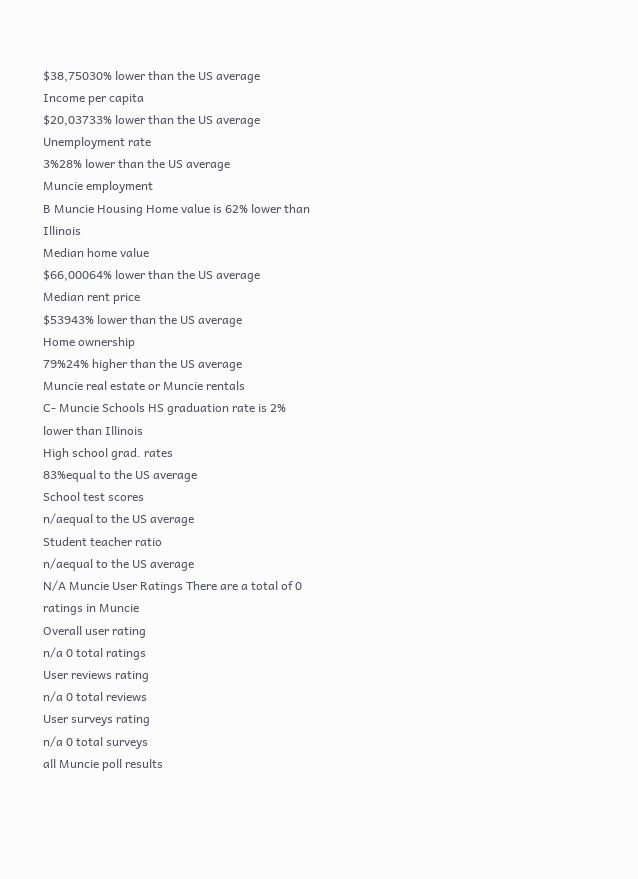$38,75030% lower than the US average
Income per capita
$20,03733% lower than the US average
Unemployment rate
3%28% lower than the US average
Muncie employment
B Muncie Housing Home value is 62% lower than Illinois
Median home value
$66,00064% lower than the US average
Median rent price
$53943% lower than the US average
Home ownership
79%24% higher than the US average
Muncie real estate or Muncie rentals
C- Muncie Schools HS graduation rate is 2% lower than Illinois
High school grad. rates
83%equal to the US average
School test scores
n/aequal to the US average
Student teacher ratio
n/aequal to the US average
N/A Muncie User Ratings There are a total of 0 ratings in Muncie
Overall user rating
n/a 0 total ratings
User reviews rating
n/a 0 total reviews
User surveys rating
n/a 0 total surveys
all Muncie poll results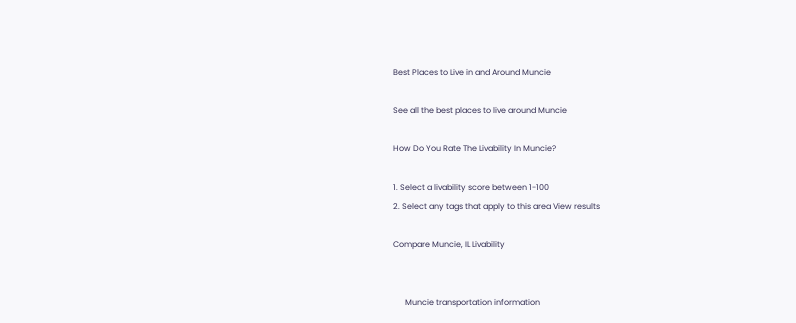Best Places to Live in and Around Muncie

See all the best places to live around Muncie

How Do You Rate The Livability In Muncie?

1. Select a livability score between 1-100
2. Select any tags that apply to this area View results

Compare Muncie, IL Livability


      Muncie transportation information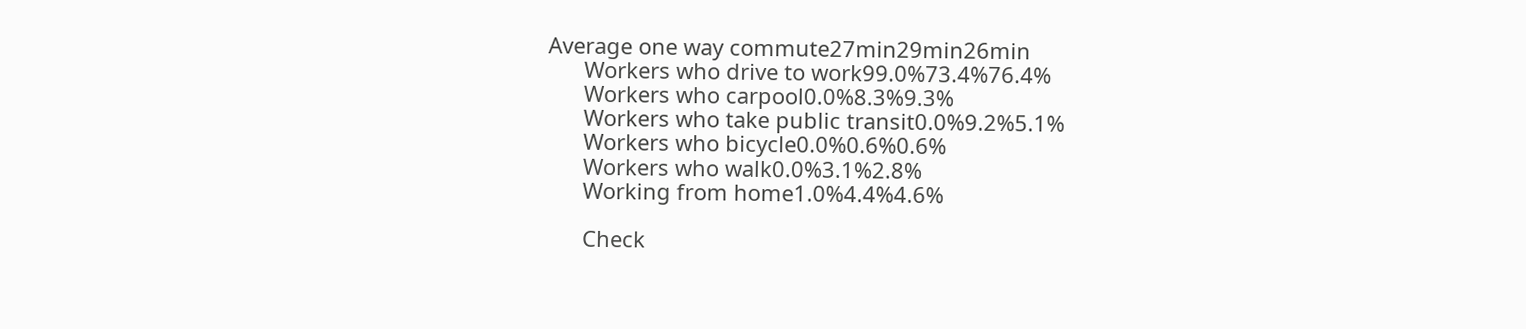Average one way commute27min29min26min
      Workers who drive to work99.0%73.4%76.4%
      Workers who carpool0.0%8.3%9.3%
      Workers who take public transit0.0%9.2%5.1%
      Workers who bicycle0.0%0.6%0.6%
      Workers who walk0.0%3.1%2.8%
      Working from home1.0%4.4%4.6%

      Check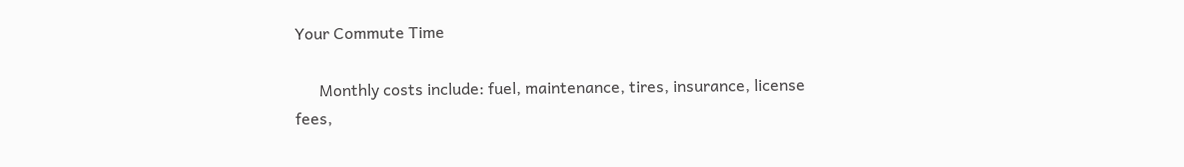Your Commute Time

      Monthly costs include: fuel, maintenance, tires, insurance, license fees,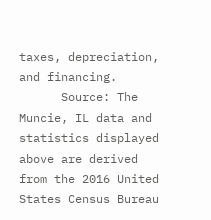taxes, depreciation, and financing.
      Source: The Muncie, IL data and statistics displayed above are derived from the 2016 United States Census Bureau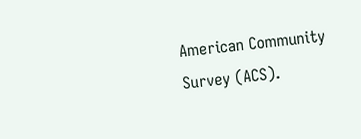American Community Survey (ACS).